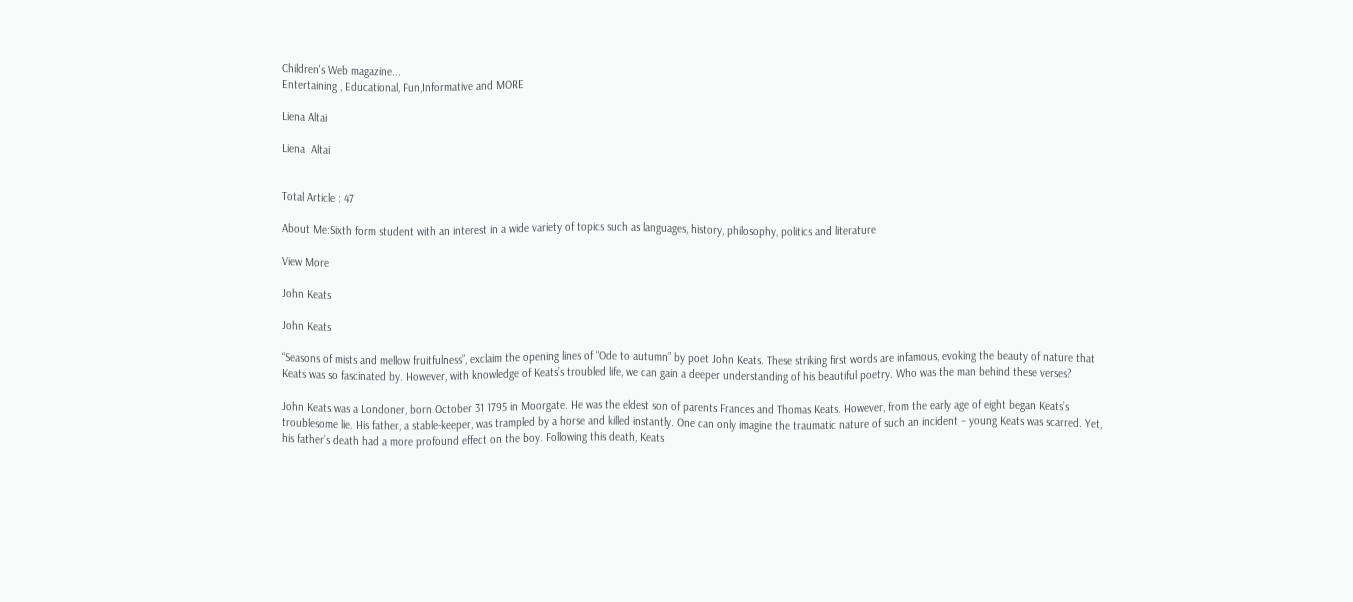Children's Web magazine...
Entertaining , Educational, Fun,Informative and MORE

Liena Altai

Liena  Altai


Total Article : 47

About Me:Sixth form student with an interest in a wide variety of topics such as languages, history, philosophy, politics and literature

View More

John Keats

John Keats

“Seasons of mists and mellow fruitfulness”, exclaim the opening lines of “Ode to autumn” by poet John Keats. These striking first words are infamous, evoking the beauty of nature that Keats was so fascinated by. However, with knowledge of Keats’s troubled life, we can gain a deeper understanding of his beautiful poetry. Who was the man behind these verses?

John Keats was a Londoner, born October 31 1795 in Moorgate. He was the eldest son of parents Frances and Thomas Keats. However, from the early age of eight began Keats’s troublesome lie. His father, a stable-keeper, was trampled by a horse and killed instantly. One can only imagine the traumatic nature of such an incident – young Keats was scarred. Yet, his father’s death had a more profound effect on the boy. Following this death, Keats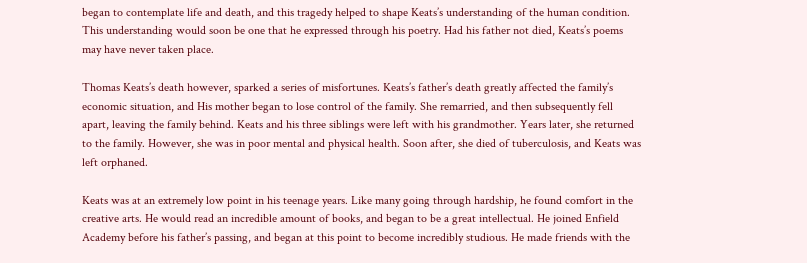began to contemplate life and death, and this tragedy helped to shape Keats’s understanding of the human condition. This understanding would soon be one that he expressed through his poetry. Had his father not died, Keats’s poems may have never taken place.

Thomas Keats’s death however, sparked a series of misfortunes. Keats’s father’s death greatly affected the family’s economic situation, and His mother began to lose control of the family. She remarried, and then subsequently fell apart, leaving the family behind. Keats and his three siblings were left with his grandmother. Years later, she returned to the family. However, she was in poor mental and physical health. Soon after, she died of tuberculosis, and Keats was left orphaned.

Keats was at an extremely low point in his teenage years. Like many going through hardship, he found comfort in the creative arts. He would read an incredible amount of books, and began to be a great intellectual. He joined Enfield Academy before his father’s passing, and began at this point to become incredibly studious. He made friends with the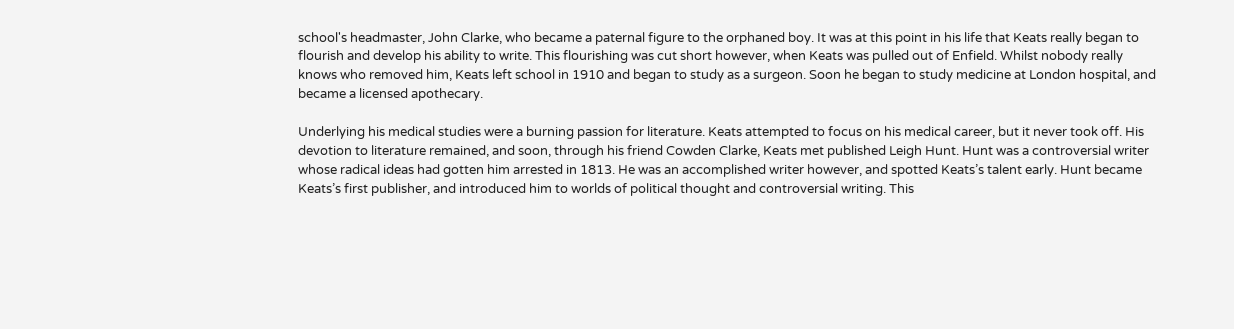school's headmaster, John Clarke, who became a paternal figure to the orphaned boy. It was at this point in his life that Keats really began to flourish and develop his ability to write. This flourishing was cut short however, when Keats was pulled out of Enfield. Whilst nobody really knows who removed him, Keats left school in 1910 and began to study as a surgeon. Soon he began to study medicine at London hospital, and became a licensed apothecary.

Underlying his medical studies were a burning passion for literature. Keats attempted to focus on his medical career, but it never took off. His devotion to literature remained, and soon, through his friend Cowden Clarke, Keats met published Leigh Hunt. Hunt was a controversial writer whose radical ideas had gotten him arrested in 1813. He was an accomplished writer however, and spotted Keats’s talent early. Hunt became Keats’s first publisher, and introduced him to worlds of political thought and controversial writing. This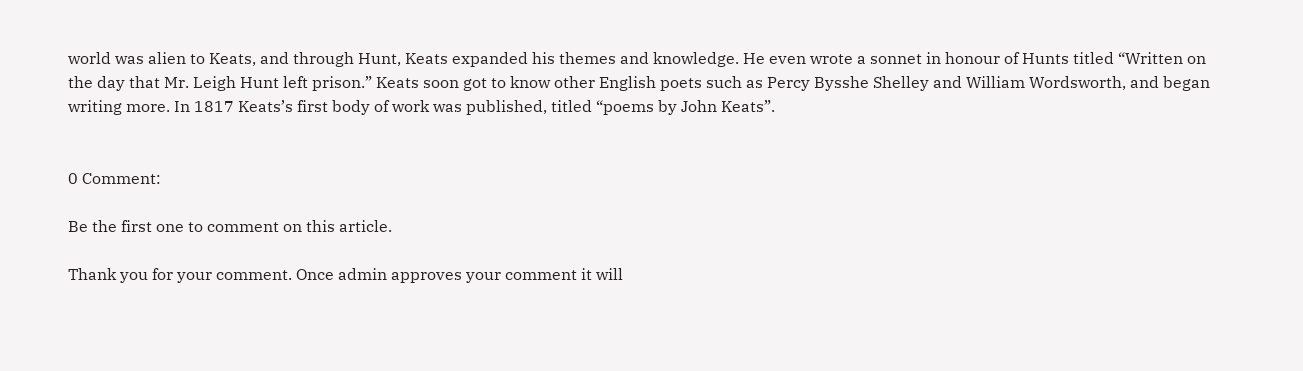world was alien to Keats, and through Hunt, Keats expanded his themes and knowledge. He even wrote a sonnet in honour of Hunts titled “Written on the day that Mr. Leigh Hunt left prison.” Keats soon got to know other English poets such as Percy Bysshe Shelley and William Wordsworth, and began writing more. In 1817 Keats’s first body of work was published, titled “poems by John Keats”.


0 Comment:

Be the first one to comment on this article.

Thank you for your comment. Once admin approves your comment it will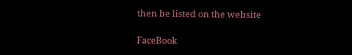then be listed on the website

FaceBook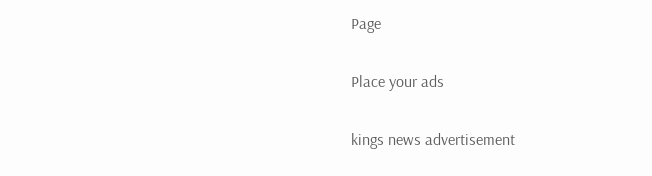Page

Place your ads

kings news advertisement